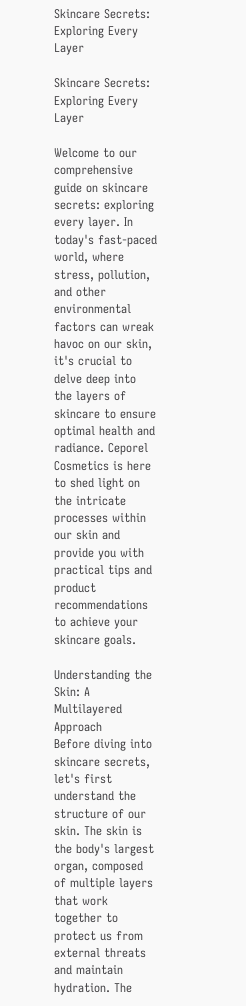Skincare Secrets: Exploring Every Layer

Skincare Secrets: Exploring Every Layer

Welcome to our comprehensive guide on skincare secrets: exploring every layer. In today's fast-paced world, where stress, pollution, and other environmental factors can wreak havoc on our skin, it's crucial to delve deep into the layers of skincare to ensure optimal health and radiance. Ceporel Cosmetics is here to shed light on the intricate processes within our skin and provide you with practical tips and product recommendations to achieve your skincare goals.

Understanding the Skin: A Multilayered Approach
Before diving into skincare secrets, let's first understand the structure of our skin. The skin is the body's largest organ, composed of multiple layers that work together to protect us from external threats and maintain hydration. The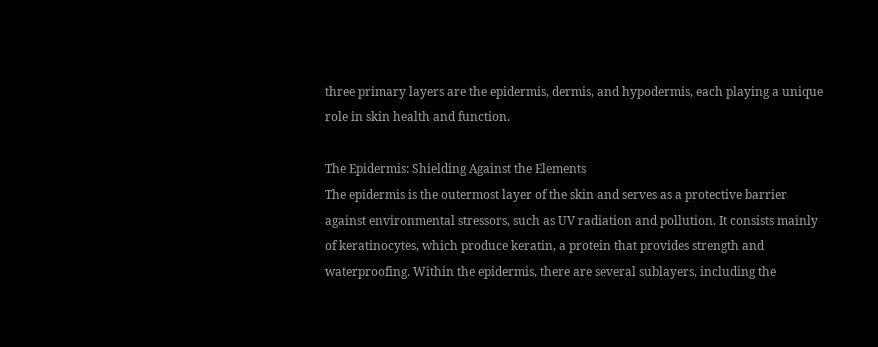three primary layers are the epidermis, dermis, and hypodermis, each playing a unique role in skin health and function.

The Epidermis: Shielding Against the Elements
The epidermis is the outermost layer of the skin and serves as a protective barrier against environmental stressors, such as UV radiation and pollution. It consists mainly of keratinocytes, which produce keratin, a protein that provides strength and waterproofing. Within the epidermis, there are several sublayers, including the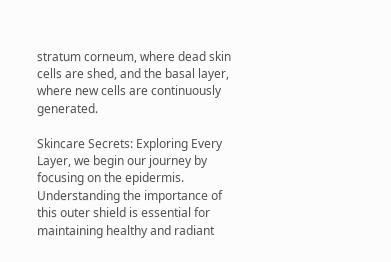stratum corneum, where dead skin cells are shed, and the basal layer, where new cells are continuously generated.

Skincare Secrets: Exploring Every Layer, we begin our journey by focusing on the epidermis. Understanding the importance of this outer shield is essential for maintaining healthy and radiant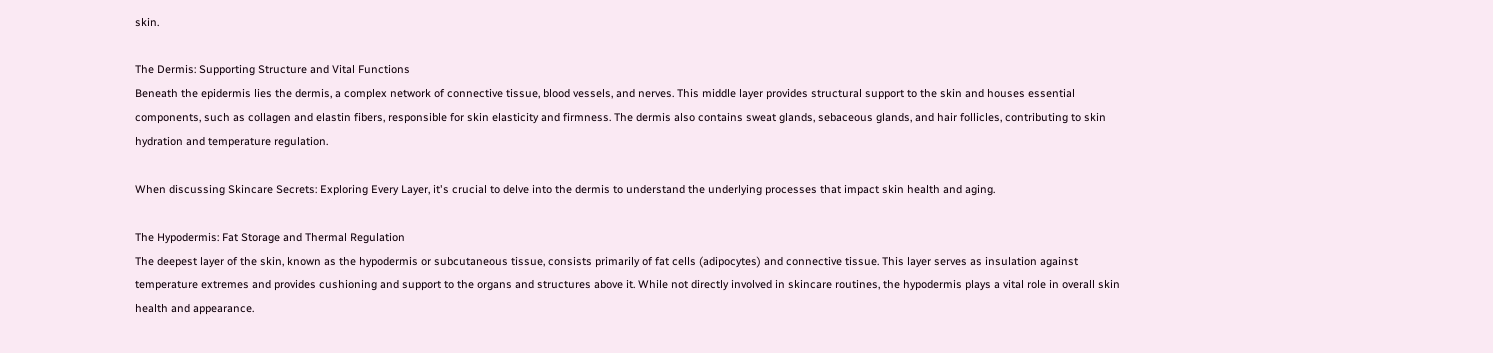skin.

The Dermis: Supporting Structure and Vital Functions
Beneath the epidermis lies the dermis, a complex network of connective tissue, blood vessels, and nerves. This middle layer provides structural support to the skin and houses essential components, such as collagen and elastin fibers, responsible for skin elasticity and firmness. The dermis also contains sweat glands, sebaceous glands, and hair follicles, contributing to skin hydration and temperature regulation.

When discussing Skincare Secrets: Exploring Every Layer, it's crucial to delve into the dermis to understand the underlying processes that impact skin health and aging.

The Hypodermis: Fat Storage and Thermal Regulation
The deepest layer of the skin, known as the hypodermis or subcutaneous tissue, consists primarily of fat cells (adipocytes) and connective tissue. This layer serves as insulation against temperature extremes and provides cushioning and support to the organs and structures above it. While not directly involved in skincare routines, the hypodermis plays a vital role in overall skin health and appearance.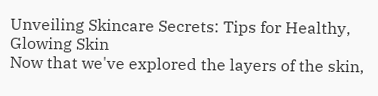Unveiling Skincare Secrets: Tips for Healthy, Glowing Skin
Now that we've explored the layers of the skin,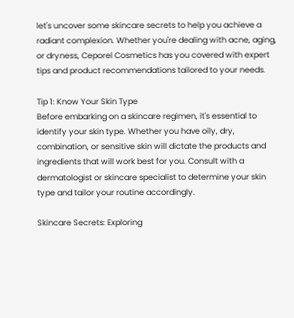let's uncover some skincare secrets to help you achieve a radiant complexion. Whether you're dealing with acne, aging, or dryness, Ceporel Cosmetics has you covered with expert tips and product recommendations tailored to your needs.

Tip 1: Know Your Skin Type
Before embarking on a skincare regimen, it's essential to identify your skin type. Whether you have oily, dry, combination, or sensitive skin will dictate the products and ingredients that will work best for you. Consult with a dermatologist or skincare specialist to determine your skin type and tailor your routine accordingly.

Skincare Secrets: Exploring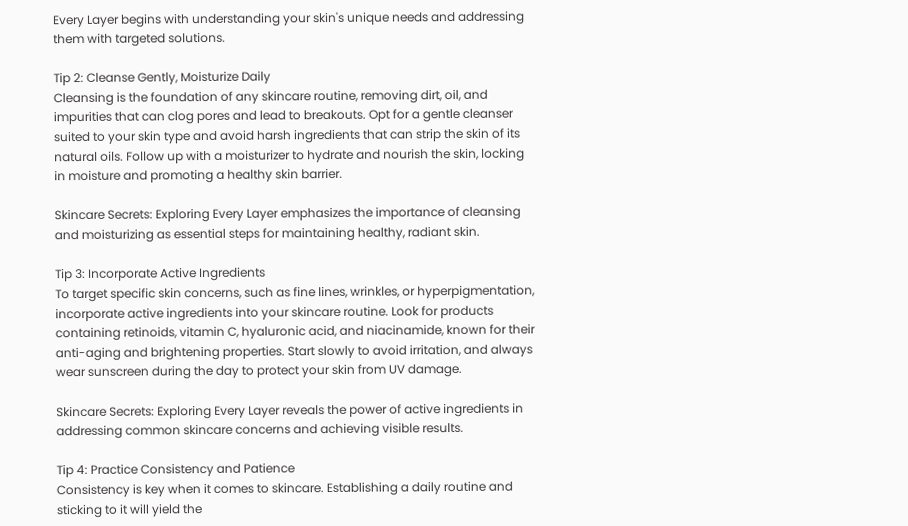Every Layer begins with understanding your skin's unique needs and addressing them with targeted solutions.

Tip 2: Cleanse Gently, Moisturize Daily
Cleansing is the foundation of any skincare routine, removing dirt, oil, and impurities that can clog pores and lead to breakouts. Opt for a gentle cleanser suited to your skin type and avoid harsh ingredients that can strip the skin of its natural oils. Follow up with a moisturizer to hydrate and nourish the skin, locking in moisture and promoting a healthy skin barrier.

Skincare Secrets: Exploring Every Layer emphasizes the importance of cleansing and moisturizing as essential steps for maintaining healthy, radiant skin.

Tip 3: Incorporate Active Ingredients
To target specific skin concerns, such as fine lines, wrinkles, or hyperpigmentation, incorporate active ingredients into your skincare routine. Look for products containing retinoids, vitamin C, hyaluronic acid, and niacinamide, known for their anti-aging and brightening properties. Start slowly to avoid irritation, and always wear sunscreen during the day to protect your skin from UV damage.

Skincare Secrets: Exploring Every Layer reveals the power of active ingredients in addressing common skincare concerns and achieving visible results.

Tip 4: Practice Consistency and Patience
Consistency is key when it comes to skincare. Establishing a daily routine and sticking to it will yield the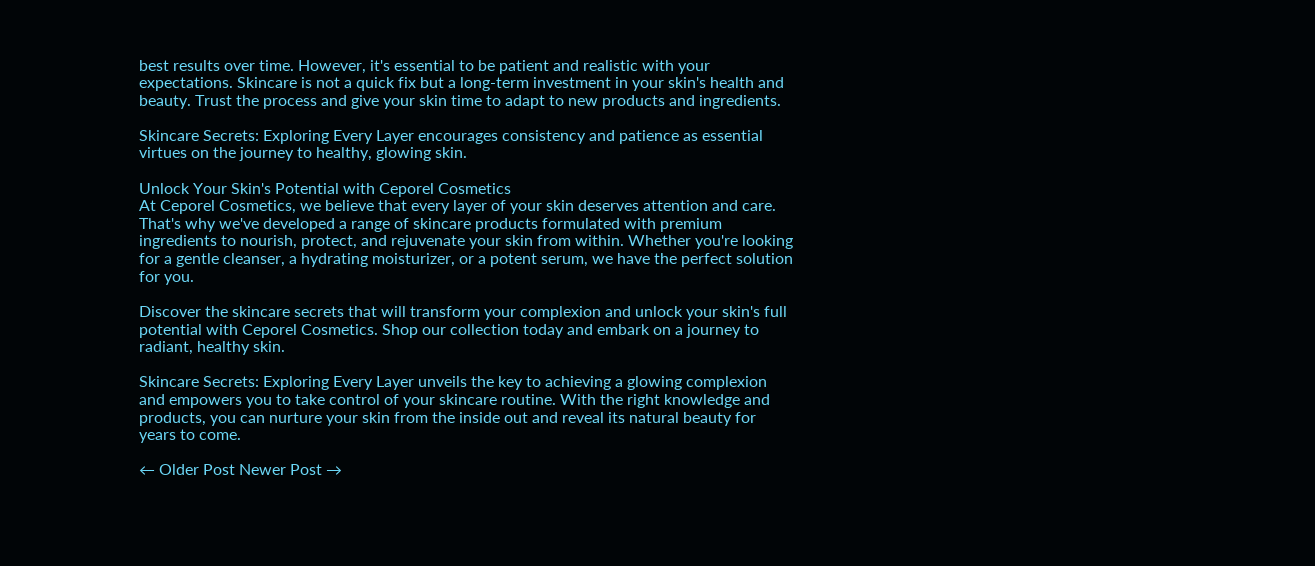best results over time. However, it's essential to be patient and realistic with your expectations. Skincare is not a quick fix but a long-term investment in your skin's health and beauty. Trust the process and give your skin time to adapt to new products and ingredients.

Skincare Secrets: Exploring Every Layer encourages consistency and patience as essential virtues on the journey to healthy, glowing skin.

Unlock Your Skin's Potential with Ceporel Cosmetics
At Ceporel Cosmetics, we believe that every layer of your skin deserves attention and care. That's why we've developed a range of skincare products formulated with premium ingredients to nourish, protect, and rejuvenate your skin from within. Whether you're looking for a gentle cleanser, a hydrating moisturizer, or a potent serum, we have the perfect solution for you.

Discover the skincare secrets that will transform your complexion and unlock your skin's full potential with Ceporel Cosmetics. Shop our collection today and embark on a journey to radiant, healthy skin.

Skincare Secrets: Exploring Every Layer unveils the key to achieving a glowing complexion and empowers you to take control of your skincare routine. With the right knowledge and products, you can nurture your skin from the inside out and reveal its natural beauty for years to come.

← Older Post Newer Post →